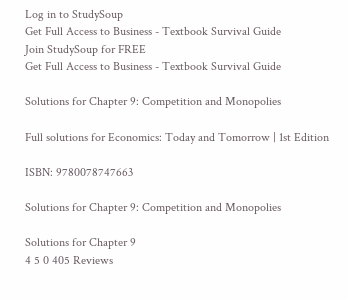Log in to StudySoup
Get Full Access to Business - Textbook Survival Guide
Join StudySoup for FREE
Get Full Access to Business - Textbook Survival Guide

Solutions for Chapter 9: Competition and Monopolies

Full solutions for Economics: Today and Tomorrow | 1st Edition

ISBN: 9780078747663

Solutions for Chapter 9: Competition and Monopolies

Solutions for Chapter 9
4 5 0 405 Reviews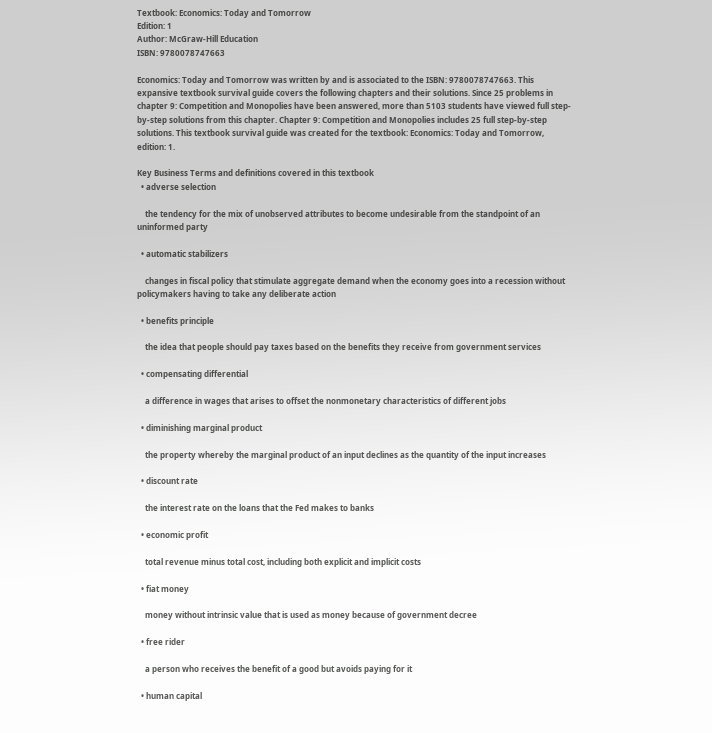Textbook: Economics: Today and Tomorrow
Edition: 1
Author: McGraw-Hill Education
ISBN: 9780078747663

Economics: Today and Tomorrow was written by and is associated to the ISBN: 9780078747663. This expansive textbook survival guide covers the following chapters and their solutions. Since 25 problems in chapter 9: Competition and Monopolies have been answered, more than 5103 students have viewed full step-by-step solutions from this chapter. Chapter 9: Competition and Monopolies includes 25 full step-by-step solutions. This textbook survival guide was created for the textbook: Economics: Today and Tomorrow, edition: 1.

Key Business Terms and definitions covered in this textbook
  • adverse selection

    the tendency for the mix of unobserved attributes to become undesirable from the standpoint of an uninformed party

  • automatic stabilizers

    changes in fiscal policy that stimulate aggregate demand when the economy goes into a recession without policymakers having to take any deliberate action

  • benefits principle

    the idea that people should pay taxes based on the benefits they receive from government services

  • compensating differential

    a difference in wages that arises to offset the nonmonetary characteristics of different jobs

  • diminishing marginal product

    the property whereby the marginal product of an input declines as the quantity of the input increases

  • discount rate

    the interest rate on the loans that the Fed makes to banks

  • economic profit

    total revenue minus total cost, including both explicit and implicit costs

  • fiat money

    money without intrinsic value that is used as money because of government decree

  • free rider

    a person who receives the benefit of a good but avoids paying for it

  • human capital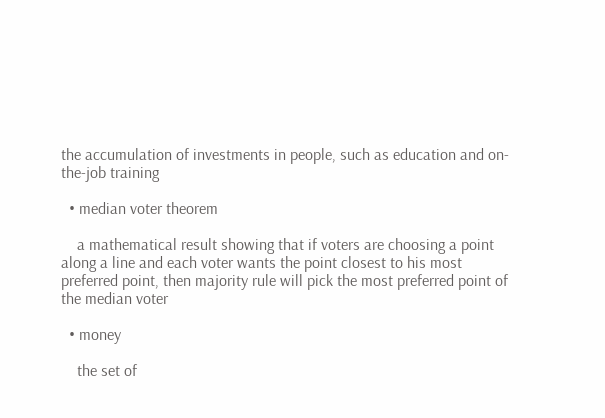the accumulation of investments in people, such as education and on-the-job training

  • median voter theorem

    a mathematical result showing that if voters are choosing a point along a line and each voter wants the point closest to his most preferred point, then majority rule will pick the most preferred point of the median voter

  • money

    the set of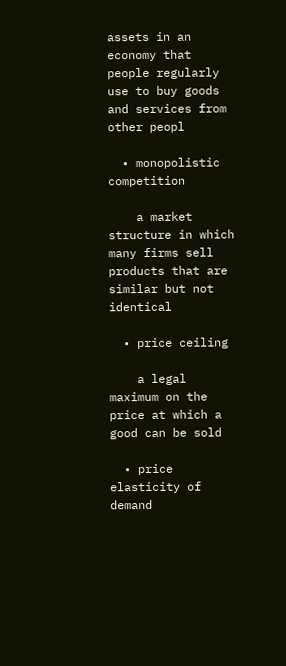assets in an economy that people regularly use to buy goods and services from other peopl

  • monopolistic competition

    a market structure in which many firms sell products that are similar but not identical

  • price ceiling

    a legal maximum on the price at which a good can be sold

  • price elasticity of demand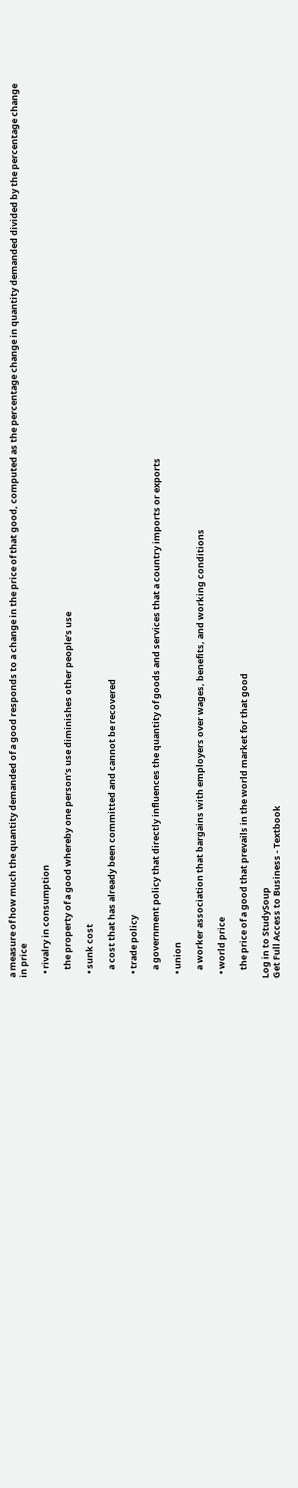a measure of how much the quantity demanded of a good responds to a change in the price of that good, computed as the percentage change in quantity demanded divided by the percentage change in price

  • rivalry in consumption

    the property of a good whereby one person’s use diminishes other people’s use

  • sunk cost

    a cost that has already been committed and cannot be recovered

  • trade policy

    a government policy that directly influences the quantity of goods and services that a country imports or exports

  • union

    a worker association that bargains with employers over wages, benefits, and working conditions

  • world price

    the price of a good that prevails in the world market for that good

Log in to StudySoup
Get Full Access to Business - Textbook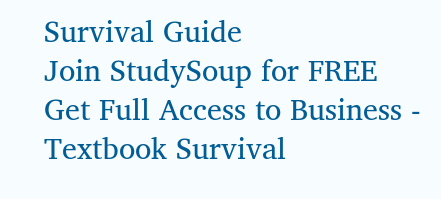Survival Guide
Join StudySoup for FREE
Get Full Access to Business - Textbook Survival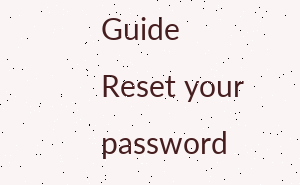Guide
Reset your password